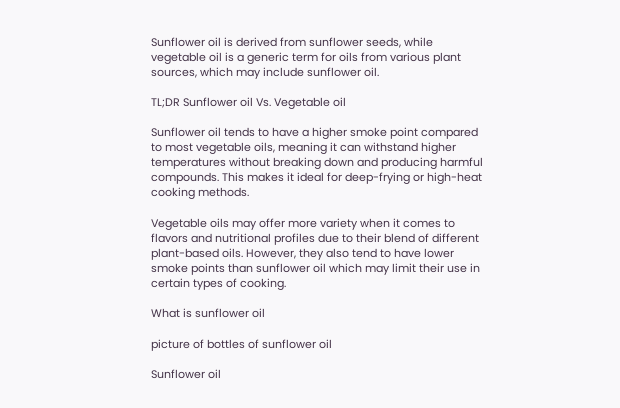Sunflower oil is derived from sunflower seeds, while vegetable oil is a generic term for oils from various plant sources, which may include sunflower oil.

TL;DR Sunflower oil Vs. Vegetable oil

Sunflower oil tends to have a higher smoke point compared to most vegetable oils, meaning it can withstand higher temperatures without breaking down and producing harmful compounds. This makes it ideal for deep-frying or high-heat cooking methods.

Vegetable oils may offer more variety when it comes to flavors and nutritional profiles due to their blend of different plant-based oils. However, they also tend to have lower smoke points than sunflower oil which may limit their use in certain types of cooking.

What is sunflower oil

picture of bottles of sunflower oil

Sunflower oil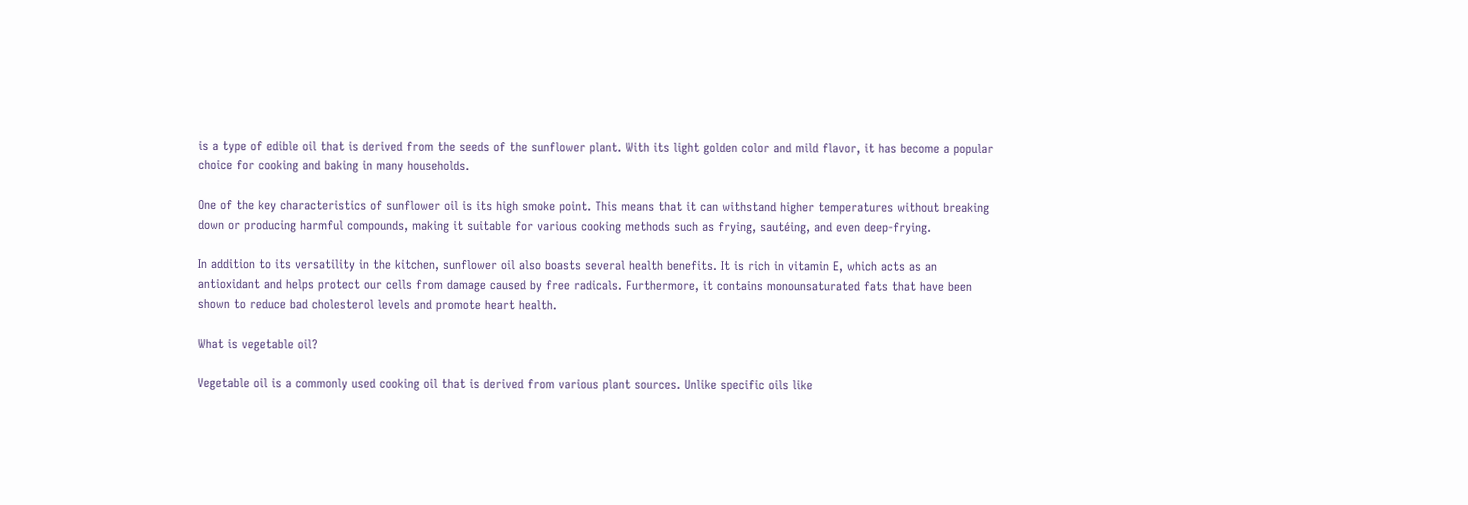is a type of edible oil that is derived from the seeds of the sunflower plant. With its light golden color and mild flavor, it has become a popular choice for cooking and baking in many households.

One of the key characteristics of sunflower oil is its high smoke point. This means that it can withstand higher temperatures without breaking down or producing harmful compounds, making it suitable for various cooking methods such as frying, sautéing, and even deep-frying.

In addition to its versatility in the kitchen, sunflower oil also boasts several health benefits. It is rich in vitamin E, which acts as an antioxidant and helps protect our cells from damage caused by free radicals. Furthermore, it contains monounsaturated fats that have been shown to reduce bad cholesterol levels and promote heart health.

What is vegetable oil?

Vegetable oil is a commonly used cooking oil that is derived from various plant sources. Unlike specific oils like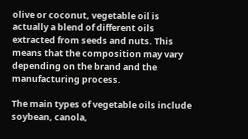olive or coconut, vegetable oil is actually a blend of different oils extracted from seeds and nuts. This means that the composition may vary depending on the brand and the manufacturing process.

The main types of vegetable oils include soybean, canola,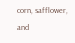corn, safflower, and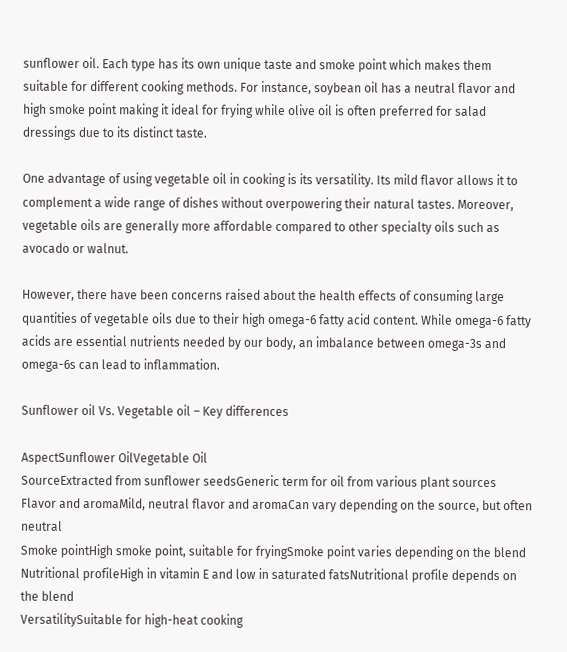sunflower oil. Each type has its own unique taste and smoke point which makes them suitable for different cooking methods. For instance, soybean oil has a neutral flavor and high smoke point making it ideal for frying while olive oil is often preferred for salad dressings due to its distinct taste.

One advantage of using vegetable oil in cooking is its versatility. Its mild flavor allows it to complement a wide range of dishes without overpowering their natural tastes. Moreover, vegetable oils are generally more affordable compared to other specialty oils such as avocado or walnut.

However, there have been concerns raised about the health effects of consuming large quantities of vegetable oils due to their high omega-6 fatty acid content. While omega-6 fatty acids are essential nutrients needed by our body, an imbalance between omega-3s and omega-6s can lead to inflammation.

Sunflower oil Vs. Vegetable oil – Key differences

AspectSunflower OilVegetable Oil
SourceExtracted from sunflower seedsGeneric term for oil from various plant sources
Flavor and aromaMild, neutral flavor and aromaCan vary depending on the source, but often neutral
Smoke pointHigh smoke point, suitable for fryingSmoke point varies depending on the blend
Nutritional profileHigh in vitamin E and low in saturated fatsNutritional profile depends on the blend
VersatilitySuitable for high-heat cooking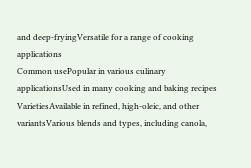and deep-fryingVersatile for a range of cooking applications
Common usePopular in various culinary applicationsUsed in many cooking and baking recipes
VarietiesAvailable in refined, high-oleic, and other variantsVarious blends and types, including canola,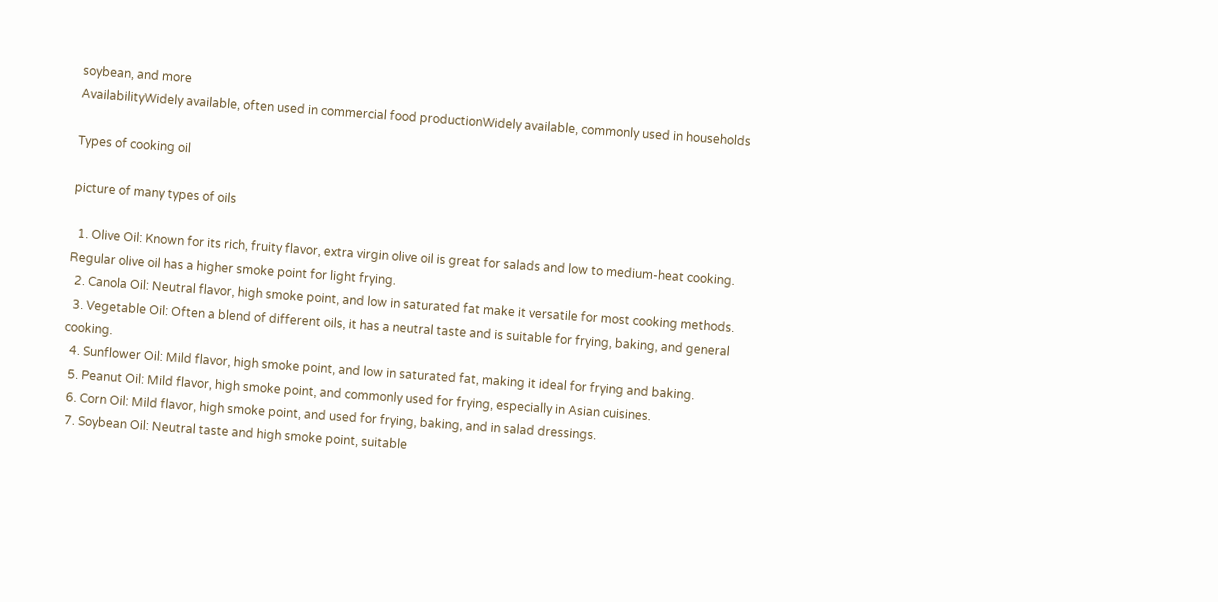soybean, and more
AvailabilityWidely available, often used in commercial food productionWidely available, commonly used in households

Types of cooking oil

picture of many types of oils

  1. Olive Oil: Known for its rich, fruity flavor, extra virgin olive oil is great for salads and low to medium-heat cooking. Regular olive oil has a higher smoke point for light frying.
  2. Canola Oil: Neutral flavor, high smoke point, and low in saturated fat make it versatile for most cooking methods.
  3. Vegetable Oil: Often a blend of different oils, it has a neutral taste and is suitable for frying, baking, and general cooking.
  4. Sunflower Oil: Mild flavor, high smoke point, and low in saturated fat, making it ideal for frying and baking.
  5. Peanut Oil: Mild flavor, high smoke point, and commonly used for frying, especially in Asian cuisines.
  6. Corn Oil: Mild flavor, high smoke point, and used for frying, baking, and in salad dressings.
  7. Soybean Oil: Neutral taste and high smoke point, suitable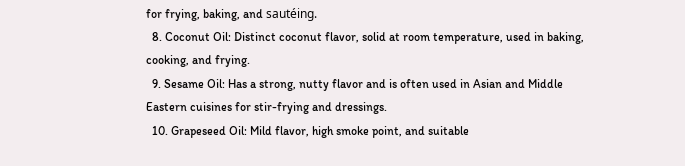for frying, baking, and sautéing.
  8. Coconut Oil: Distinct coconut flavor, solid at room temperature, used in baking, cooking, and frying.
  9. Sesame Oil: Has a strong, nutty flavor and is often used in Asian and Middle Eastern cuisines for stir-frying and dressings.
  10. Grapeseed Oil: Mild flavor, high smoke point, and suitable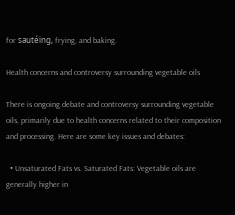for sautéing, frying, and baking.

Health concerns and controversy surrounding vegetable oils

There is ongoing debate and controversy surrounding vegetable oils, primarily due to health concerns related to their composition and processing. Here are some key issues and debates:

  • Unsaturated Fats vs. Saturated Fats: Vegetable oils are generally higher in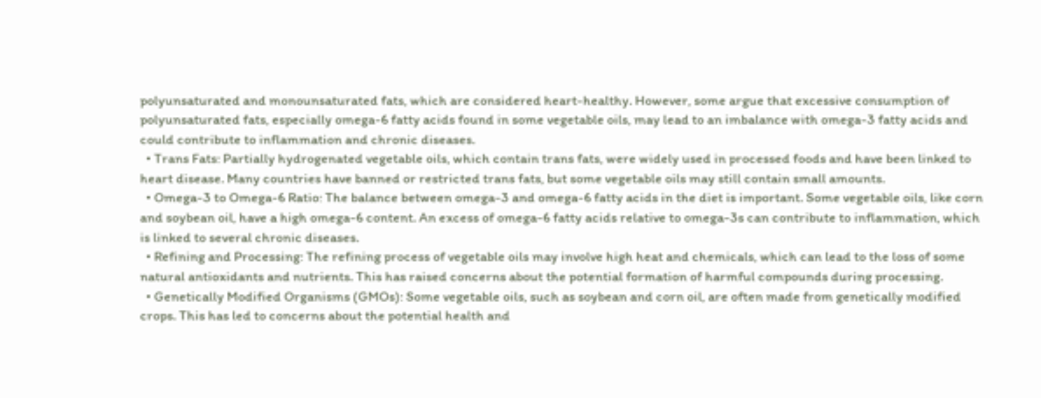polyunsaturated and monounsaturated fats, which are considered heart-healthy. However, some argue that excessive consumption of polyunsaturated fats, especially omega-6 fatty acids found in some vegetable oils, may lead to an imbalance with omega-3 fatty acids and could contribute to inflammation and chronic diseases.
  • Trans Fats: Partially hydrogenated vegetable oils, which contain trans fats, were widely used in processed foods and have been linked to heart disease. Many countries have banned or restricted trans fats, but some vegetable oils may still contain small amounts.
  • Omega-3 to Omega-6 Ratio: The balance between omega-3 and omega-6 fatty acids in the diet is important. Some vegetable oils, like corn and soybean oil, have a high omega-6 content. An excess of omega-6 fatty acids relative to omega-3s can contribute to inflammation, which is linked to several chronic diseases.
  • Refining and Processing: The refining process of vegetable oils may involve high heat and chemicals, which can lead to the loss of some natural antioxidants and nutrients. This has raised concerns about the potential formation of harmful compounds during processing.
  • Genetically Modified Organisms (GMOs): Some vegetable oils, such as soybean and corn oil, are often made from genetically modified crops. This has led to concerns about the potential health and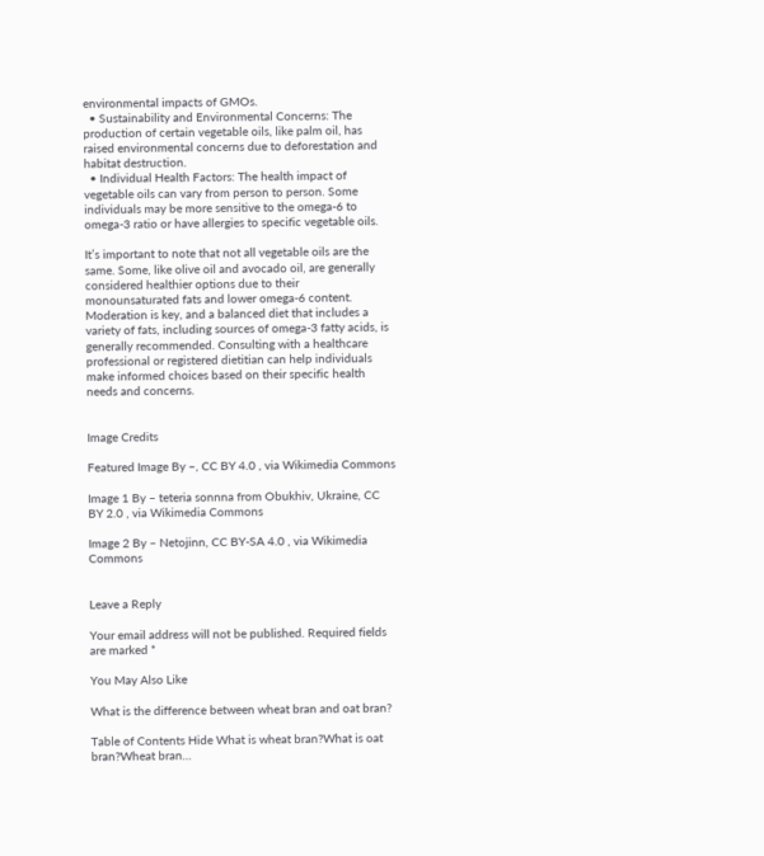environmental impacts of GMOs.
  • Sustainability and Environmental Concerns: The production of certain vegetable oils, like palm oil, has raised environmental concerns due to deforestation and habitat destruction.
  • Individual Health Factors: The health impact of vegetable oils can vary from person to person. Some individuals may be more sensitive to the omega-6 to omega-3 ratio or have allergies to specific vegetable oils.

It’s important to note that not all vegetable oils are the same. Some, like olive oil and avocado oil, are generally considered healthier options due to their monounsaturated fats and lower omega-6 content. Moderation is key, and a balanced diet that includes a variety of fats, including sources of omega-3 fatty acids, is generally recommended. Consulting with a healthcare professional or registered dietitian can help individuals make informed choices based on their specific health needs and concerns.


Image Credits

Featured Image By –, CC BY 4.0 , via Wikimedia Commons

Image 1 By – teteria sonnna from Obukhiv, Ukraine, CC BY 2.0 , via Wikimedia Commons

Image 2 By – Netojinn, CC BY-SA 4.0 , via Wikimedia Commons


Leave a Reply

Your email address will not be published. Required fields are marked *

You May Also Like

What is the difference between wheat bran and oat bran?

Table of Contents Hide What is wheat bran?What is oat bran?Wheat bran…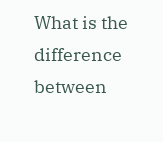What is the difference between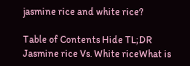jasmine rice and white rice?

Table of Contents Hide TL;DR Jasmine rice Vs. White riceWhat is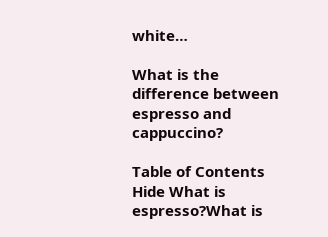white…

What is the difference between espresso and cappuccino?

Table of Contents Hide What is espresso?What is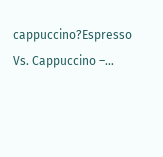cappuccino?Espresso Vs. Cappuccino –…